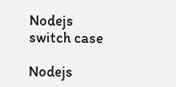Nodejs switch case

Nodejs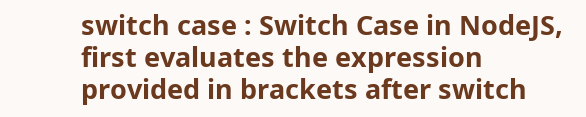switch case : Switch Case in NodeJS, first evaluates the expression provided in brackets after switch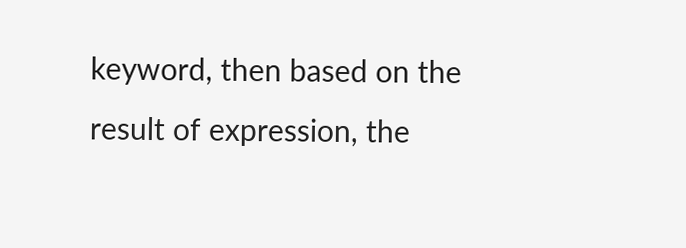keyword, then based on the result of expression, the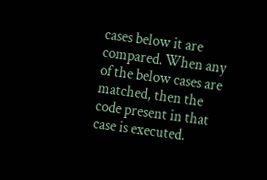cases below it are compared. When any of the below cases are matched, then the code present in that case is executed.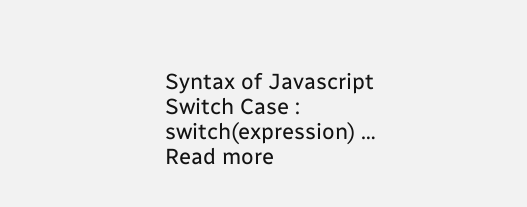Syntax of Javascript Switch Case : switch(expression) … Read more